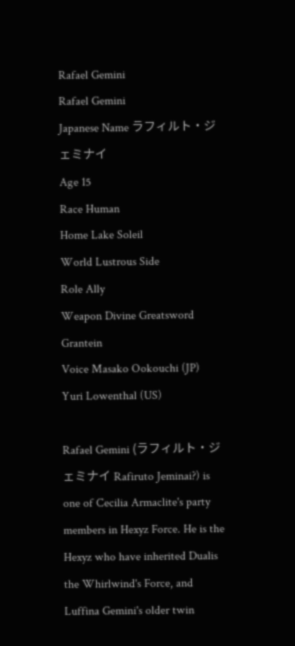Rafael Gemini
Rafael Gemini
Japanese Name ラフィルト・ジェミナイ
Age 15
Race Human
Home Lake Soleil
World Lustrous Side
Role Ally
Weapon Divine Greatsword Grantein
Voice Masako Ookouchi (JP)
Yuri Lowenthal (US)

Rafael Gemini (ラフィルト・ジェミナイ Rafiruto Jeminai?) is one of Cecilia Armaclite's party members in Hexyz Force. He is the Hexyz who have inherited Dualis the Whirlwind's Force, and Luffina Gemini's older twin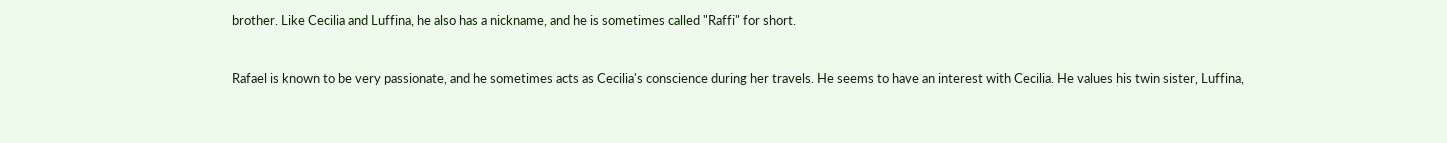brother. Like Cecilia and Luffina, he also has a nickname, and he is sometimes called "Raffi" for short.


Rafael is known to be very passionate, and he sometimes acts as Cecilia's conscience during her travels. He seems to have an interest with Cecilia. He values his twin sister, Luffina,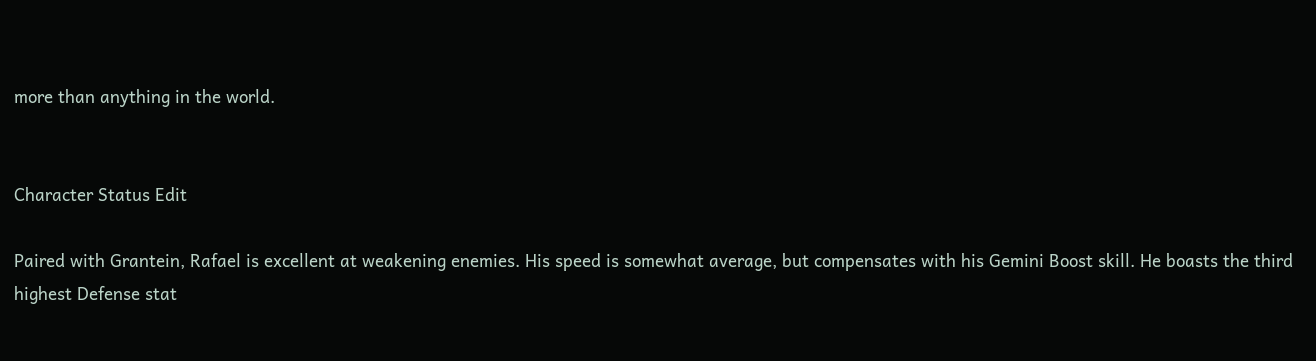more than anything in the world.


Character Status Edit

Paired with Grantein, Rafael is excellent at weakening enemies. His speed is somewhat average, but compensates with his Gemini Boost skill. He boasts the third highest Defense stat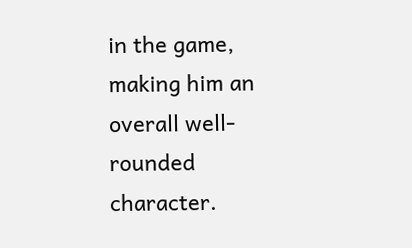in the game, making him an overall well-rounded character.